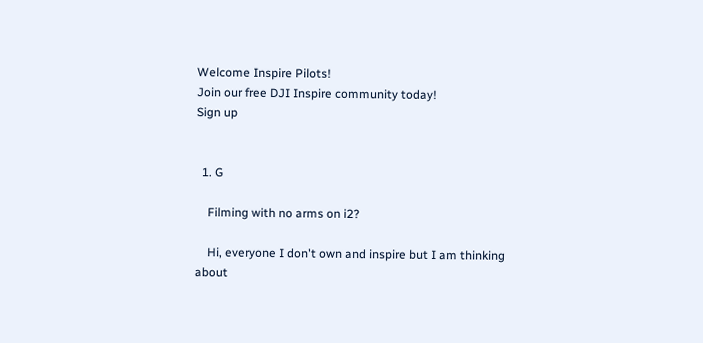Welcome Inspire Pilots!
Join our free DJI Inspire community today!
Sign up


  1. G

    Filming with no arms on i2?

    Hi, everyone I don't own and inspire but I am thinking about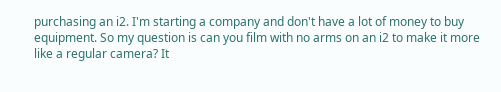purchasing an i2. I'm starting a company and don't have a lot of money to buy equipment. So my question is can you film with no arms on an i2 to make it more like a regular camera? It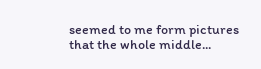seemed to me form pictures that the whole middle...